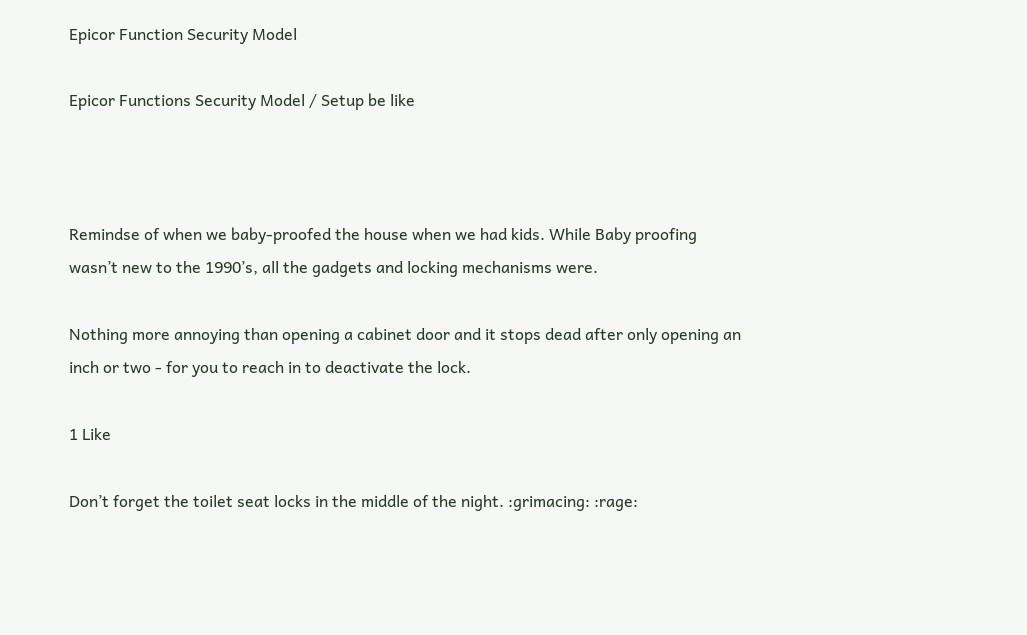Epicor Function Security Model

Epicor Functions Security Model / Setup be like



Remindse of when we baby-proofed the house when we had kids. While Baby proofing wasn’t new to the 1990’s, all the gadgets and locking mechanisms were.

Nothing more annoying than opening a cabinet door and it stops dead after only opening an inch or two - for you to reach in to deactivate the lock.

1 Like

Don’t forget the toilet seat locks in the middle of the night. :grimacing: :rage: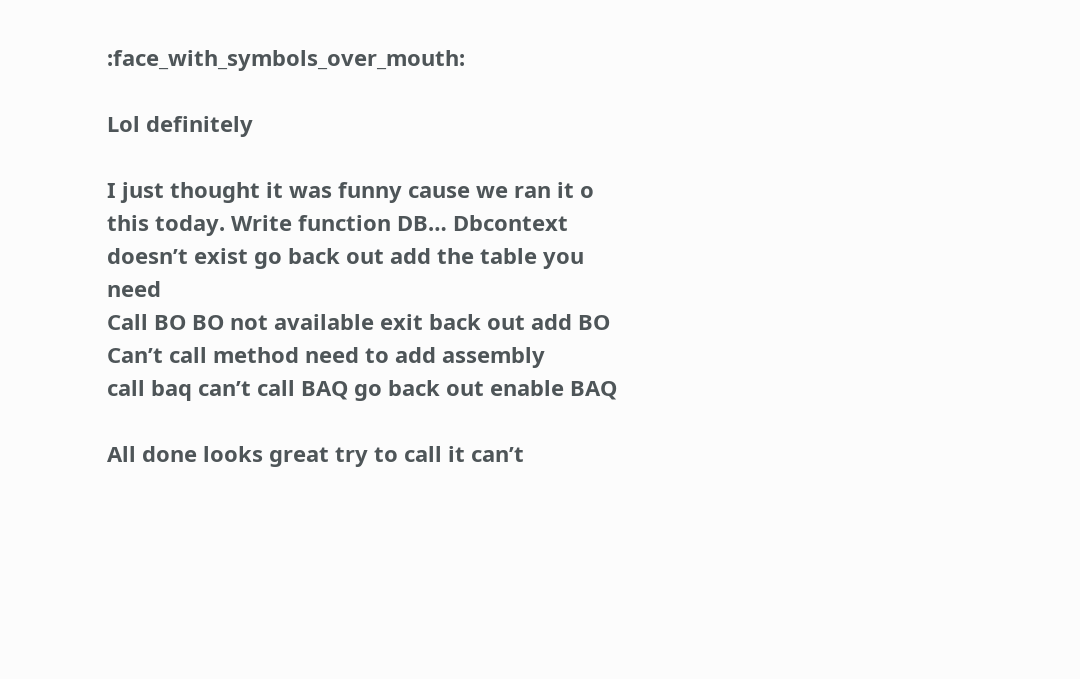:face_with_symbols_over_mouth:

Lol definitely

I just thought it was funny cause we ran it o this today. Write function DB… Dbcontext doesn’t exist go back out add the table you need
Call BO BO not available exit back out add BO
Can’t call method need to add assembly
call baq can’t call BAQ go back out enable BAQ

All done looks great try to call it can’t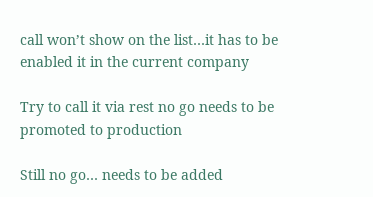call won’t show on the list…it has to be enabled it in the current company

Try to call it via rest no go needs to be promoted to production

Still no go… needs to be added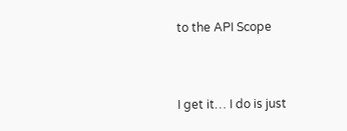to the API Scope


I get it… I do is just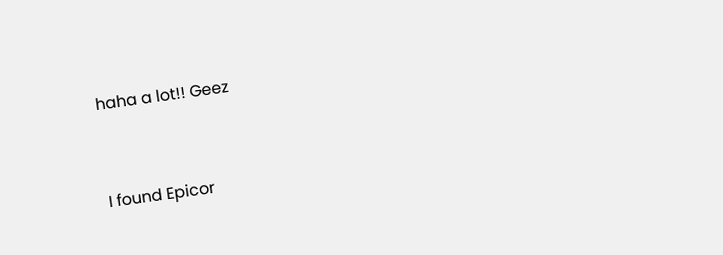haha a lot!! Geez


I found Epicor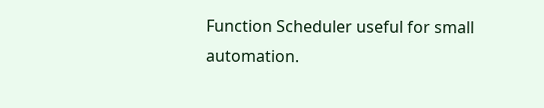Function Scheduler useful for small automation.